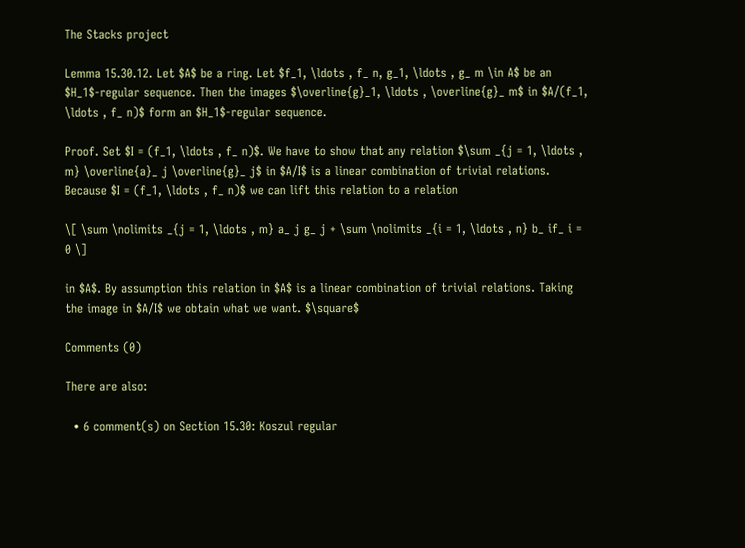The Stacks project

Lemma 15.30.12. Let $A$ be a ring. Let $f_1, \ldots , f_ n, g_1, \ldots , g_ m \in A$ be an $H_1$-regular sequence. Then the images $\overline{g}_1, \ldots , \overline{g}_ m$ in $A/(f_1, \ldots , f_ n)$ form an $H_1$-regular sequence.

Proof. Set $I = (f_1, \ldots , f_ n)$. We have to show that any relation $\sum _{j = 1, \ldots , m} \overline{a}_ j \overline{g}_ j$ in $A/I$ is a linear combination of trivial relations. Because $I = (f_1, \ldots , f_ n)$ we can lift this relation to a relation

\[ \sum \nolimits _{j = 1, \ldots , m} a_ j g_ j + \sum \nolimits _{i = 1, \ldots , n} b_ if_ i = 0 \]

in $A$. By assumption this relation in $A$ is a linear combination of trivial relations. Taking the image in $A/I$ we obtain what we want. $\square$

Comments (0)

There are also:

  • 6 comment(s) on Section 15.30: Koszul regular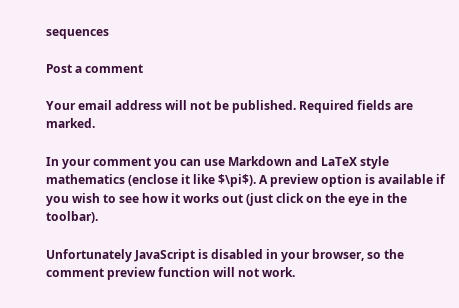sequences

Post a comment

Your email address will not be published. Required fields are marked.

In your comment you can use Markdown and LaTeX style mathematics (enclose it like $\pi$). A preview option is available if you wish to see how it works out (just click on the eye in the toolbar).

Unfortunately JavaScript is disabled in your browser, so the comment preview function will not work.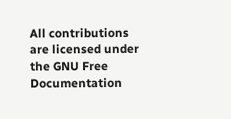All contributions are licensed under the GNU Free Documentation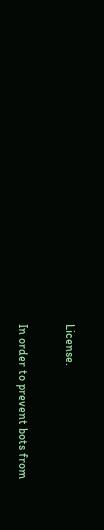License.

In order to prevent bots from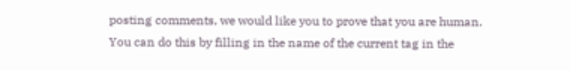posting comments, we would like you to prove that you are human. You can do this by filling in the name of the current tag in the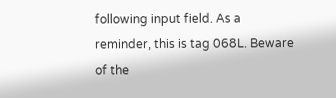following input field. As a reminder, this is tag 068L. Beware of the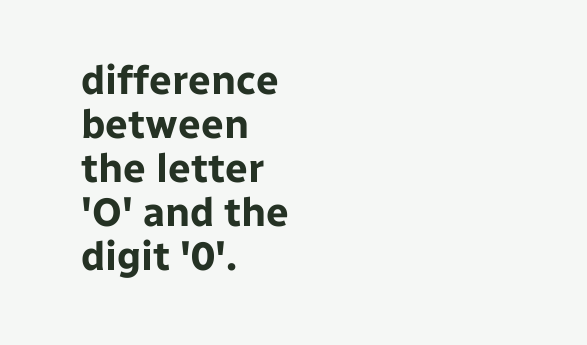difference between the letter 'O' and the digit '0'.